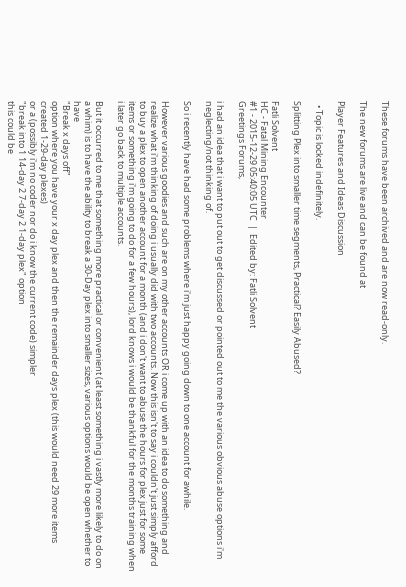These forums have been archived and are now read-only.

The new forums are live and can be found at

Player Features and Ideas Discussion

  • Topic is locked indefinitely.

Splitting Plex into smaller time segments, Practical? Easily Abused?

Fatli Solvent
HC - Fatal Mining Encounter
#1 - 2015-12-29 05:40:05 UTC  |  Edited by: Fatli Solvent
Greetings Forums,

i had an idea that i want to put out to get discussed or pointed out to me the various obvious abuse options i'm neglecting/not thinking of.

So i recently have had some problems where i'm just happy going down to one account for awhile.

However various goodies and such are on my other accounts OR i come up with an idea to do something and realize what i'm thinking of doing i usually did with two accounts. Now this isn't to say i couldn't just simply afford to buy a plex to open another account for a month (and i don't want to abuse the hours for plex just for some items or something i'm going to do for a few hours), lord knows i would be thankful for the months training when i later go back to multiple accounts.

But it occurred to me that something more practical or convenient (at least something i vastly more likely to do on a whim) is to have the ability to break a 30-Day plex into smaller sizes, various options would be open whether to have
"Break x days off"
option where you have your x day plex and then the remainder days plex (this would need 29 more items created 1-29-day plexes)
or a (possibly i'm no coder nor do i know the current code) simpler
"break into 1 14-day 2 7-day 2 1-day plex" option
this could be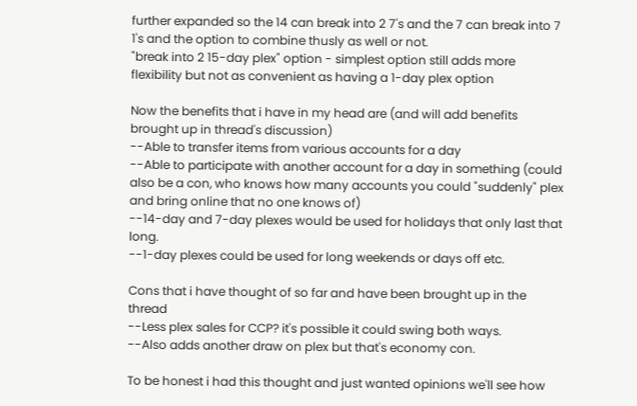further expanded so the 14 can break into 2 7's and the 7 can break into 7 1's and the option to combine thusly as well or not.
"break into 2 15-day plex" option - simplest option still adds more flexibility but not as convenient as having a 1-day plex option

Now the benefits that i have in my head are (and will add benefits brought up in thread's discussion)
--Able to transfer items from various accounts for a day
--Able to participate with another account for a day in something (could also be a con, who knows how many accounts you could "suddenly" plex and bring online that no one knows of)
--14-day and 7-day plexes would be used for holidays that only last that long.
--1-day plexes could be used for long weekends or days off etc.

Cons that i have thought of so far and have been brought up in the thread
--Less plex sales for CCP? it's possible it could swing both ways.
--Also adds another draw on plex but that's economy con.

To be honest i had this thought and just wanted opinions we'll see how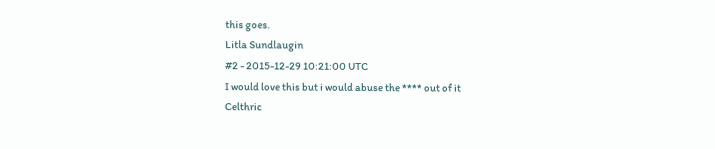this goes.
Litla Sundlaugin
#2 - 2015-12-29 10:21:00 UTC
I would love this but i would abuse the **** out of it
Celthric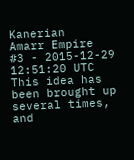Kanerian
Amarr Empire
#3 - 2015-12-29 12:51:20 UTC
This idea has been brought up several times, and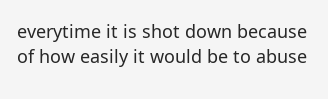everytime it is shot down because of how easily it would be to abuse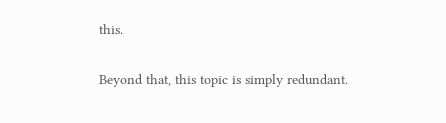this.

Beyond that, this topic is simply redundant.